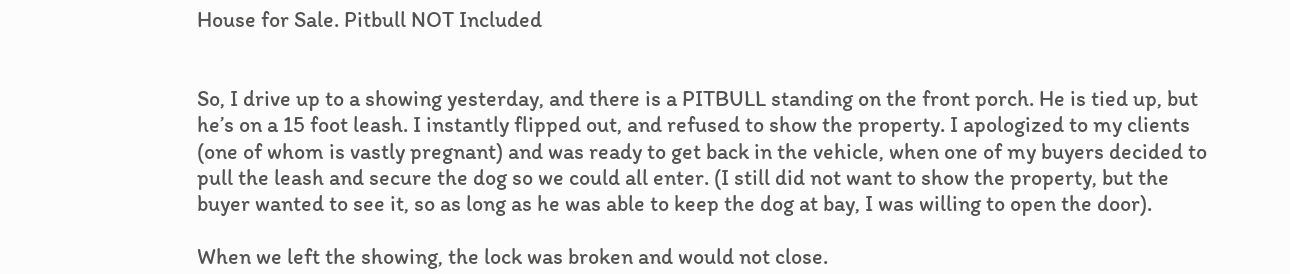House for Sale. Pitbull NOT Included


So, I drive up to a showing yesterday, and there is a PITBULL standing on the front porch. He is tied up, but he’s on a 15 foot leash. I instantly flipped out, and refused to show the property. I apologized to my clients (one of whom is vastly pregnant) and was ready to get back in the vehicle, when one of my buyers decided to pull the leash and secure the dog so we could all enter. (I still did not want to show the property, but the buyer wanted to see it, so as long as he was able to keep the dog at bay, I was willing to open the door).

When we left the showing, the lock was broken and would not close.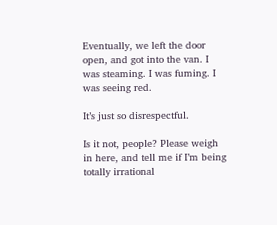Eventually, we left the door open, and got into the van. I was steaming. I was fuming. I was seeing red.

It’s just so disrespectful.

Is it not, people? Please weigh in here, and tell me if I’m being totally irrational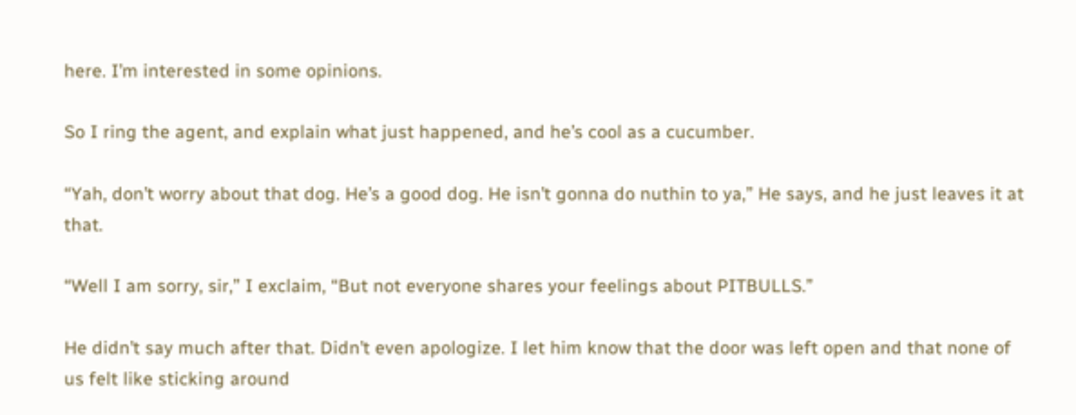here. I’m interested in some opinions.

So I ring the agent, and explain what just happened, and he’s cool as a cucumber.

“Yah, don’t worry about that dog. He’s a good dog. He isn’t gonna do nuthin to ya,” He says, and he just leaves it at that.

“Well I am sorry, sir,” I exclaim, “But not everyone shares your feelings about PITBULLS.”

He didn’t say much after that. Didn’t even apologize. I let him know that the door was left open and that none of us felt like sticking around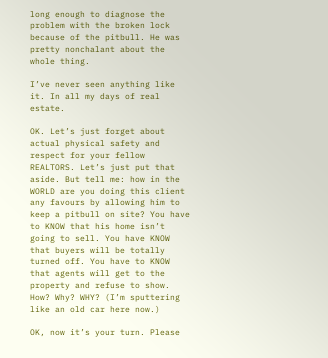long enough to diagnose the problem with the broken lock because of the pitbull. He was pretty nonchalant about the whole thing.

I’ve never seen anything like it. In all my days of real estate.

OK. Let’s just forget about actual physical safety and respect for your fellow REALTORS. Let’s just put that aside. But tell me: how in the WORLD are you doing this client any favours by allowing him to keep a pitbull on site? You have to KNOW that his home isn’t going to sell. You have KNOW that buyers will be totally turned off. You have to KNOW that agents will get to the property and refuse to show. How? Why? WHY? (I’m sputtering like an old car here now.)

OK, now it’s your turn. Please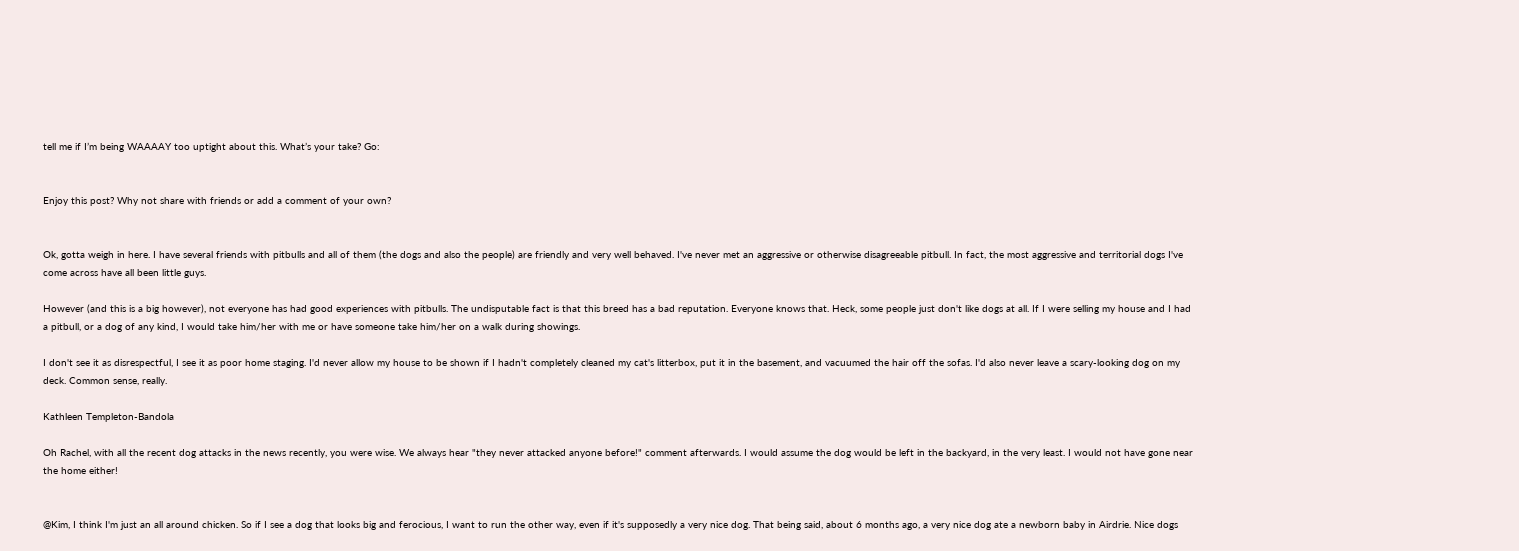tell me if I’m being WAAAAY too uptight about this. What’s your take? Go:


Enjoy this post? Why not share with friends or add a comment of your own?


Ok, gotta weigh in here. I have several friends with pitbulls and all of them (the dogs and also the people) are friendly and very well behaved. I've never met an aggressive or otherwise disagreeable pitbull. In fact, the most aggressive and territorial dogs I've come across have all been little guys.

However (and this is a big however), not everyone has had good experiences with pitbulls. The undisputable fact is that this breed has a bad reputation. Everyone knows that. Heck, some people just don't like dogs at all. If I were selling my house and I had a pitbull, or a dog of any kind, I would take him/her with me or have someone take him/her on a walk during showings.

I don't see it as disrespectful, I see it as poor home staging. I'd never allow my house to be shown if I hadn't completely cleaned my cat's litterbox, put it in the basement, and vacuumed the hair off the sofas. I'd also never leave a scary-looking dog on my deck. Common sense, really.

Kathleen Templeton-Bandola

Oh Rachel, with all the recent dog attacks in the news recently, you were wise. We always hear "they never attacked anyone before!" comment afterwards. I would assume the dog would be left in the backyard, in the very least. I would not have gone near the home either!


@Kim, I think I'm just an all around chicken. So if I see a dog that looks big and ferocious, I want to run the other way, even if it's supposedly a very nice dog. That being said, about 6 months ago, a very nice dog ate a newborn baby in Airdrie. Nice dogs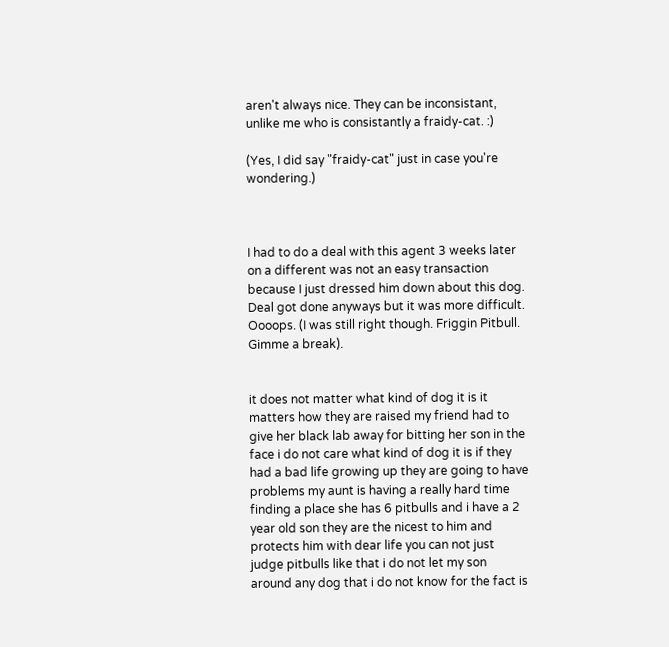aren't always nice. They can be inconsistant, unlike me who is consistantly a fraidy-cat. :)

(Yes, I did say "fraidy-cat" just in case you're wondering.)



I had to do a deal with this agent 3 weeks later on a different was not an easy transaction because I just dressed him down about this dog. Deal got done anyways but it was more difficult. Oooops. (I was still right though. Friggin Pitbull. Gimme a break).


it does not matter what kind of dog it is it matters how they are raised my friend had to give her black lab away for bitting her son in the face i do not care what kind of dog it is if they had a bad life growing up they are going to have problems my aunt is having a really hard time finding a place she has 6 pitbulls and i have a 2 year old son they are the nicest to him and protects him with dear life you can not just judge pitbulls like that i do not let my son around any dog that i do not know for the fact is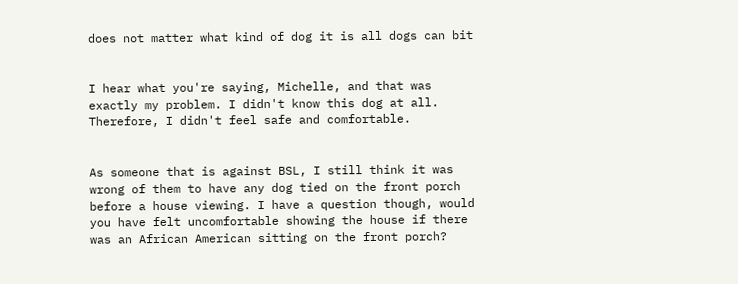does not matter what kind of dog it is all dogs can bit


I hear what you're saying, Michelle, and that was exactly my problem. I didn't know this dog at all. Therefore, I didn't feel safe and comfortable.


As someone that is against BSL, I still think it was wrong of them to have any dog tied on the front porch before a house viewing. I have a question though, would you have felt uncomfortable showing the house if there was an African American sitting on the front porch?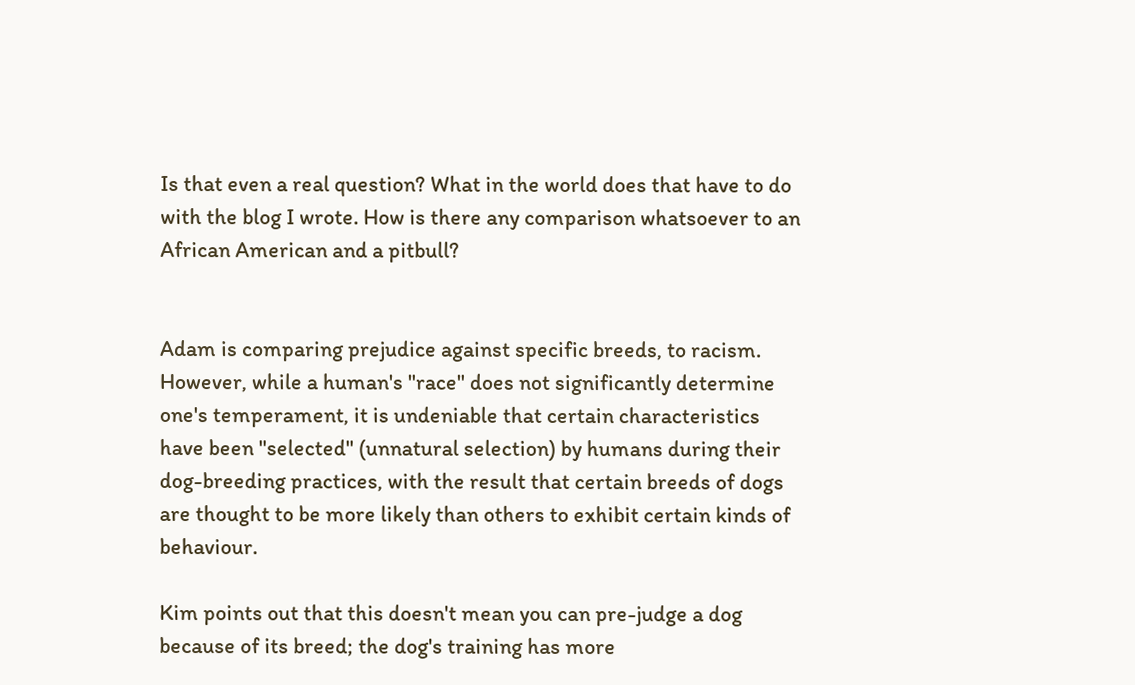Is that even a real question? What in the world does that have to do with the blog I wrote. How is there any comparison whatsoever to an African American and a pitbull?


Adam is comparing prejudice against specific breeds, to racism. However, while a human's "race" does not significantly determine one's temperament, it is undeniable that certain characteristics have been "selected" (unnatural selection) by humans during their dog-breeding practices, with the result that certain breeds of dogs are thought to be more likely than others to exhibit certain kinds of behaviour.

Kim points out that this doesn't mean you can pre-judge a dog because of its breed; the dog's training has more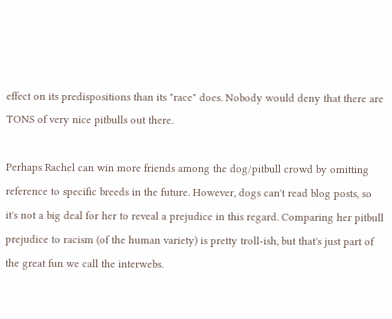effect on its predispositions than its "race" does. Nobody would deny that there are TONS of very nice pitbulls out there.

Perhaps Rachel can win more friends among the dog/pitbull crowd by omitting reference to specific breeds in the future. However, dogs can't read blog posts, so it's not a big deal for her to reveal a prejudice in this regard. Comparing her pitbull prejudice to racism (of the human variety) is pretty troll-ish, but that's just part of the great fun we call the interwebs.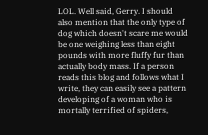LOL. Well said, Gerry. I should also mention that the only type of dog which doesn't scare me would be one weighing less than eight pounds with more fluffy fur than actually body mass. If a person reads this blog and follows what I write, they can easily see a pattern developing of a woman who is mortally terrified of spiders,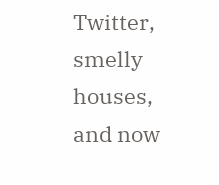Twitter, smelly houses, and now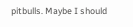pitbulls. Maybe I should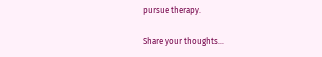pursue therapy.

Share your thoughts…